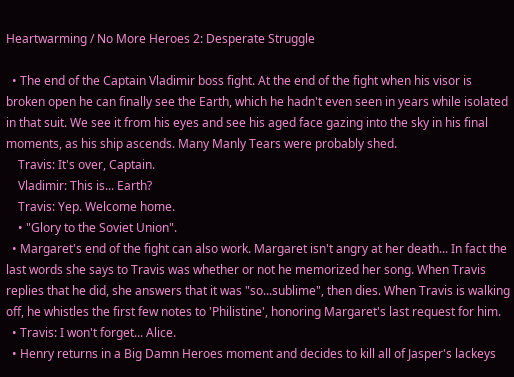Heartwarming / No More Heroes 2: Desperate Struggle

  • The end of the Captain Vladimir boss fight. At the end of the fight when his visor is broken open he can finally see the Earth, which he hadn't even seen in years while isolated in that suit. We see it from his eyes and see his aged face gazing into the sky in his final moments, as his ship ascends. Many Manly Tears were probably shed.
    Travis: It's over, Captain.
    Vladimir: This is... Earth?
    Travis: Yep. Welcome home.
    • "Glory to the Soviet Union".
  • Margaret's end of the fight can also work. Margaret isn't angry at her death... In fact the last words she says to Travis was whether or not he memorized her song. When Travis replies that he did, she answers that it was "so...sublime", then dies. When Travis is walking off, he whistles the first few notes to 'Philistine', honoring Margaret's last request for him.
  • Travis: I won't forget... Alice.
  • Henry returns in a Big Damn Heroes moment and decides to kill all of Jasper's lackeys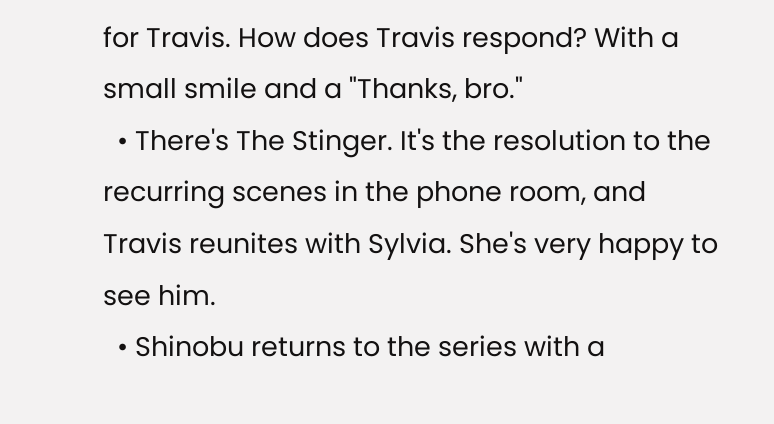for Travis. How does Travis respond? With a small smile and a "Thanks, bro."
  • There's The Stinger. It's the resolution to the recurring scenes in the phone room, and Travis reunites with Sylvia. She's very happy to see him.
  • Shinobu returns to the series with a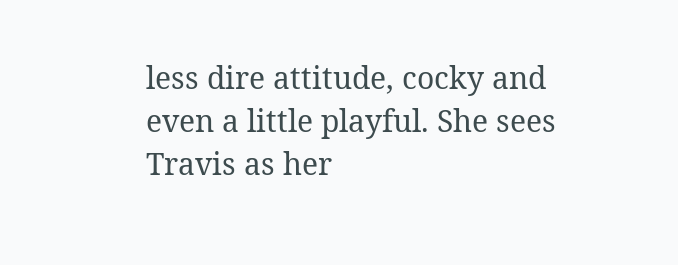less dire attitude, cocky and even a little playful. She sees Travis as her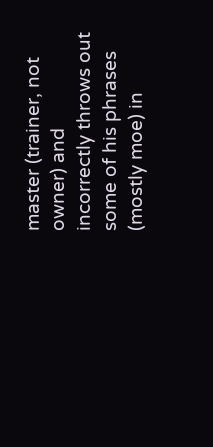master (trainer, not owner) and incorrectly throws out some of his phrases (mostly moe) in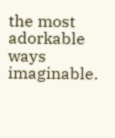the most adorkable ways imaginable.